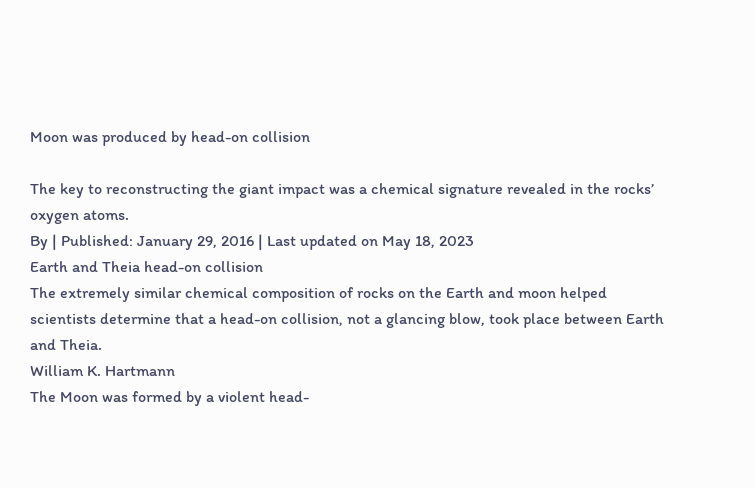Moon was produced by head-on collision

The key to reconstructing the giant impact was a chemical signature revealed in the rocks’ oxygen atoms.
By | Published: January 29, 2016 | Last updated on May 18, 2023
Earth and Theia head-on collision
The extremely similar chemical composition of rocks on the Earth and moon helped scientists determine that a head-on collision, not a glancing blow, took place between Earth and Theia.
William K. Hartmann
The Moon was formed by a violent head-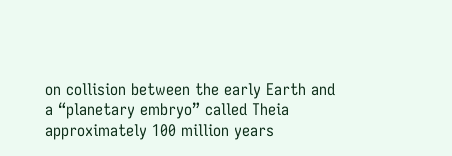on collision between the early Earth and a “planetary embryo” called Theia approximately 100 million years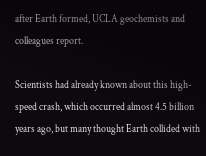after Earth formed, UCLA geochemists and colleagues report.

Scientists had already known about this high-speed crash, which occurred almost 4.5 billion years ago, but many thought Earth collided with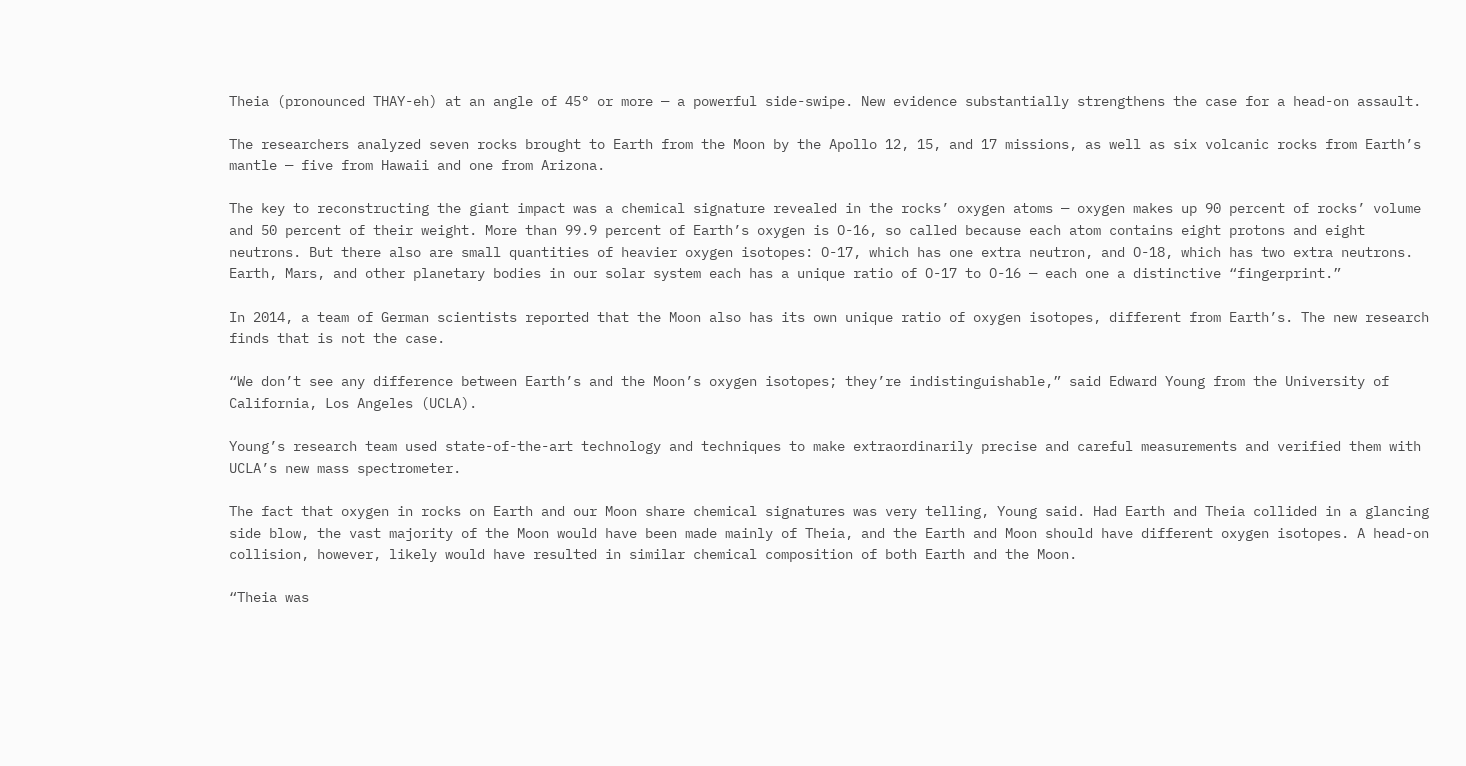Theia (pronounced THAY-eh) at an angle of 45° or more — a powerful side-swipe. New evidence substantially strengthens the case for a head-on assault.

The researchers analyzed seven rocks brought to Earth from the Moon by the Apollo 12, 15, and 17 missions, as well as six volcanic rocks from Earth’s mantle — five from Hawaii and one from Arizona.

The key to reconstructing the giant impact was a chemical signature revealed in the rocks’ oxygen atoms — oxygen makes up 90 percent of rocks’ volume and 50 percent of their weight. More than 99.9 percent of Earth’s oxygen is O-16, so called because each atom contains eight protons and eight neutrons. But there also are small quantities of heavier oxygen isotopes: O-17, which has one extra neutron, and O-18, which has two extra neutrons. Earth, Mars, and other planetary bodies in our solar system each has a unique ratio of O-17 to O-16 — each one a distinctive “fingerprint.”

In 2014, a team of German scientists reported that the Moon also has its own unique ratio of oxygen isotopes, different from Earth’s. The new research finds that is not the case.

“We don’t see any difference between Earth’s and the Moon’s oxygen isotopes; they’re indistinguishable,” said Edward Young from the University of California, Los Angeles (UCLA).

Young’s research team used state-of-the-art technology and techniques to make extraordinarily precise and careful measurements and verified them with UCLA’s new mass spectrometer.

The fact that oxygen in rocks on Earth and our Moon share chemical signatures was very telling, Young said. Had Earth and Theia collided in a glancing side blow, the vast majority of the Moon would have been made mainly of Theia, and the Earth and Moon should have different oxygen isotopes. A head-on collision, however, likely would have resulted in similar chemical composition of both Earth and the Moon.

“Theia was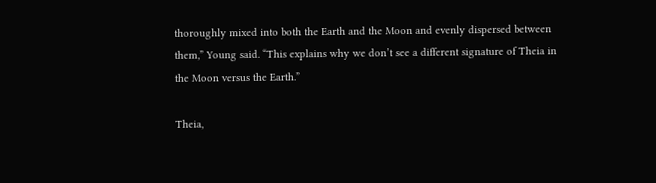thoroughly mixed into both the Earth and the Moon and evenly dispersed between them,” Young said. “This explains why we don’t see a different signature of Theia in the Moon versus the Earth.”

Theia,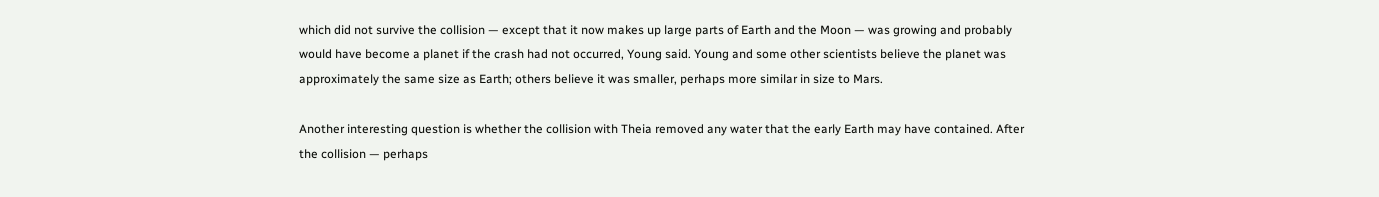which did not survive the collision — except that it now makes up large parts of Earth and the Moon — was growing and probably would have become a planet if the crash had not occurred, Young said. Young and some other scientists believe the planet was approximately the same size as Earth; others believe it was smaller, perhaps more similar in size to Mars.

Another interesting question is whether the collision with Theia removed any water that the early Earth may have contained. After the collision — perhaps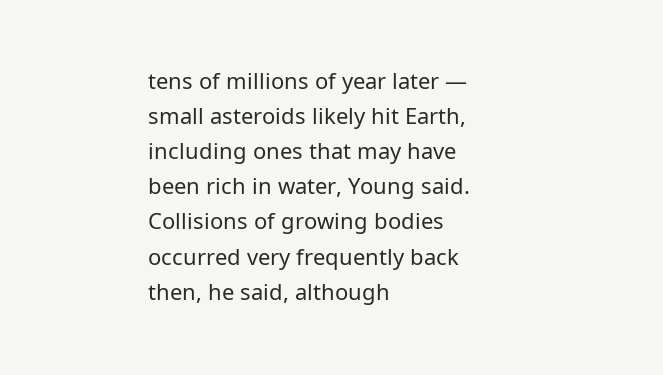tens of millions of year later — small asteroids likely hit Earth, including ones that may have been rich in water, Young said. Collisions of growing bodies occurred very frequently back then, he said, although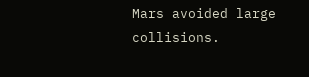Mars avoided large collisions.